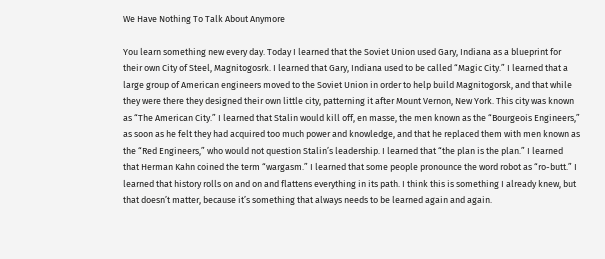We Have Nothing To Talk About Anymore

You learn something new every day. Today I learned that the Soviet Union used Gary, Indiana as a blueprint for their own City of Steel, Magnitogosrk. I learned that Gary, Indiana used to be called “Magic City.” I learned that a large group of American engineers moved to the Soviet Union in order to help build Magnitogorsk, and that while they were there they designed their own little city, patterning it after Mount Vernon, New York. This city was known as “The American City.” I learned that Stalin would kill off, en masse, the men known as the “Bourgeois Engineers,” as soon as he felt they had acquired too much power and knowledge, and that he replaced them with men known as the “Red Engineers,” who would not question Stalin’s leadership. I learned that “the plan is the plan.” I learned that Herman Kahn coined the term “wargasm.” I learned that some people pronounce the word robot as “ro-butt.” I learned that history rolls on and on and flattens everything in its path. I think this is something I already knew, but that doesn’t matter, because it’s something that always needs to be learned again and again.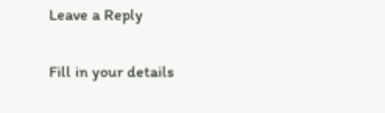Leave a Reply

Fill in your details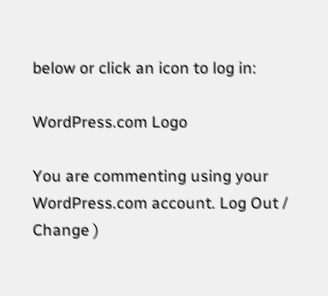below or click an icon to log in:

WordPress.com Logo

You are commenting using your WordPress.com account. Log Out /  Change )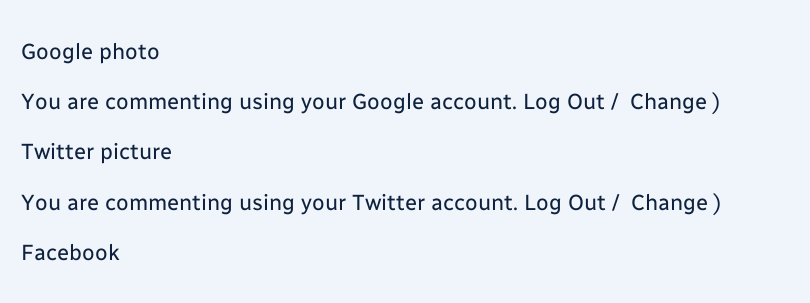Google photo

You are commenting using your Google account. Log Out /  Change )

Twitter picture

You are commenting using your Twitter account. Log Out /  Change )

Facebook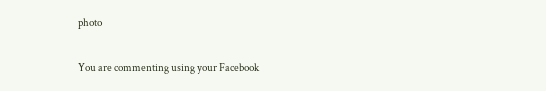photo

You are commenting using your Facebook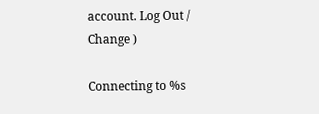account. Log Out /  Change )

Connecting to %s